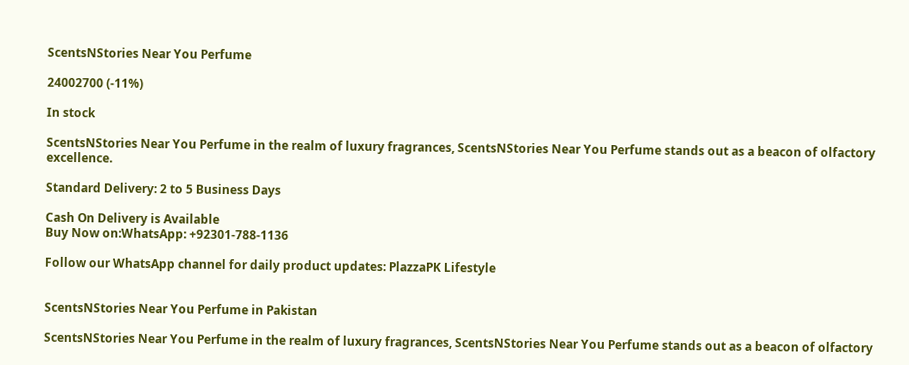ScentsNStories Near You Perfume

24002700 (-11%)

In stock

ScentsNStories Near You Perfume in the realm of luxury fragrances, ScentsNStories Near You Perfume stands out as a beacon of olfactory excellence.

Standard Delivery: 2 to 5 Business Days

Cash On Delivery is Available
Buy Now on:WhatsApp: +92301-788-1136

Follow our WhatsApp channel for daily product updates: PlazzaPK Lifestyle


ScentsNStories Near You Perfume in Pakistan

ScentsNStories Near You Perfume in the realm of luxury fragrances, ScentsNStories Near You Perfume stands out as a beacon of olfactory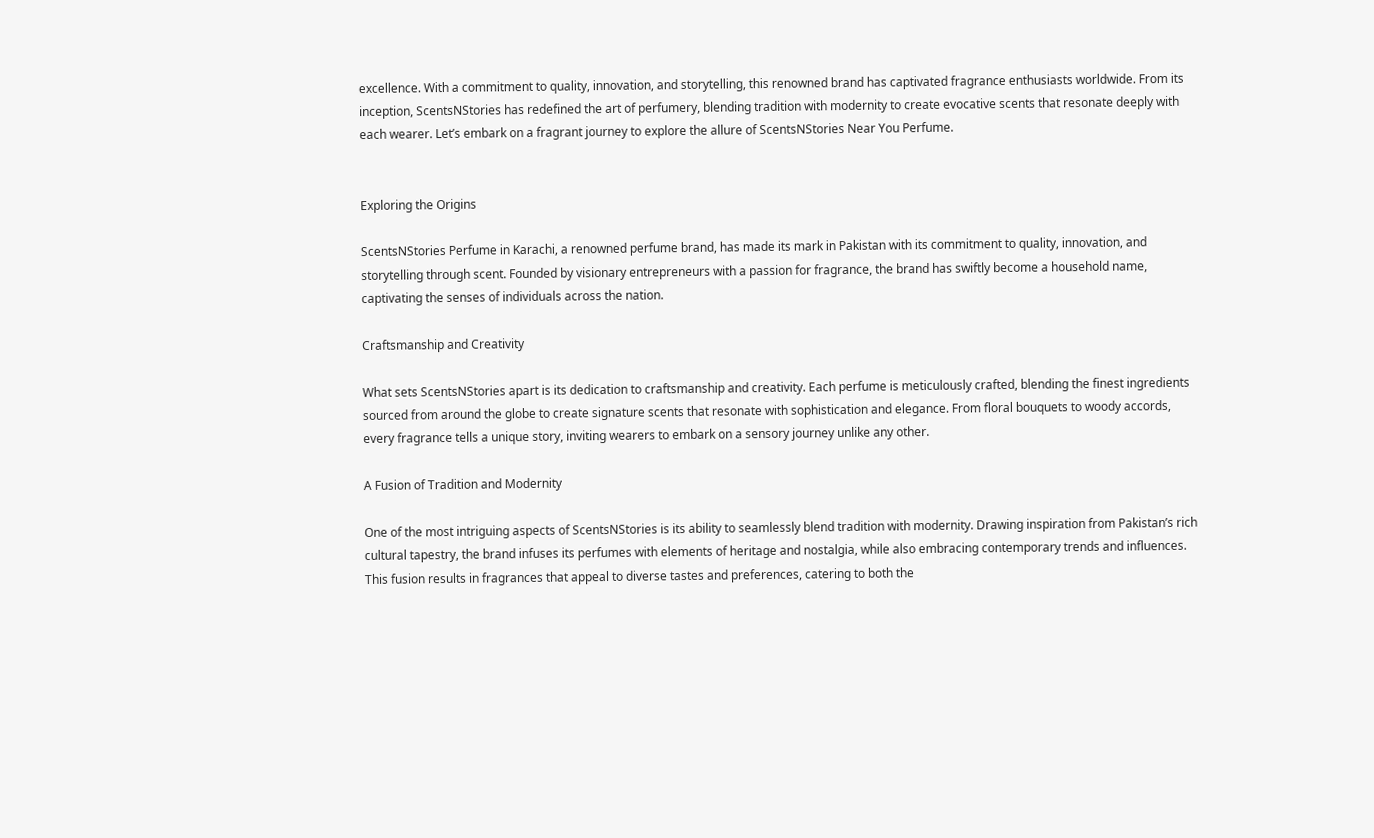excellence. With a commitment to quality, innovation, and storytelling, this renowned brand has captivated fragrance enthusiasts worldwide. From its inception, ScentsNStories has redefined the art of perfumery, blending tradition with modernity to create evocative scents that resonate deeply with each wearer. Let’s embark on a fragrant journey to explore the allure of ScentsNStories Near You Perfume.


Exploring the Origins

ScentsNStories Perfume in Karachi, a renowned perfume brand, has made its mark in Pakistan with its commitment to quality, innovation, and storytelling through scent. Founded by visionary entrepreneurs with a passion for fragrance, the brand has swiftly become a household name, captivating the senses of individuals across the nation.

Craftsmanship and Creativity

What sets ScentsNStories apart is its dedication to craftsmanship and creativity. Each perfume is meticulously crafted, blending the finest ingredients sourced from around the globe to create signature scents that resonate with sophistication and elegance. From floral bouquets to woody accords, every fragrance tells a unique story, inviting wearers to embark on a sensory journey unlike any other.

A Fusion of Tradition and Modernity

One of the most intriguing aspects of ScentsNStories is its ability to seamlessly blend tradition with modernity. Drawing inspiration from Pakistan’s rich cultural tapestry, the brand infuses its perfumes with elements of heritage and nostalgia, while also embracing contemporary trends and influences. This fusion results in fragrances that appeal to diverse tastes and preferences, catering to both the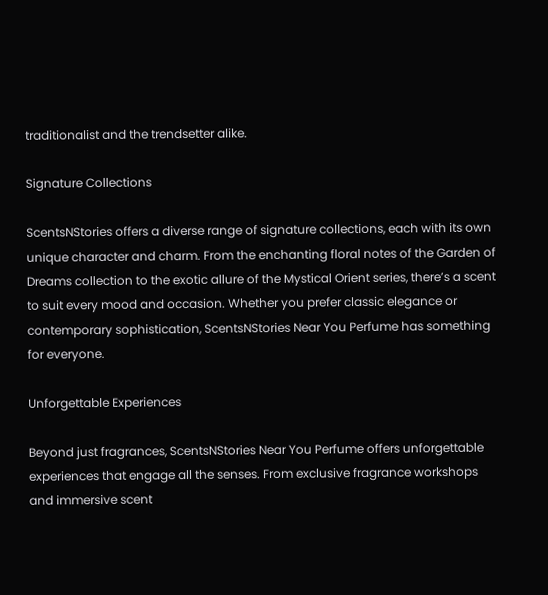traditionalist and the trendsetter alike.

Signature Collections

ScentsNStories offers a diverse range of signature collections, each with its own unique character and charm. From the enchanting floral notes of the Garden of Dreams collection to the exotic allure of the Mystical Orient series, there’s a scent to suit every mood and occasion. Whether you prefer classic elegance or contemporary sophistication, ScentsNStories Near You Perfume has something for everyone.

Unforgettable Experiences

Beyond just fragrances, ScentsNStories Near You Perfume offers unforgettable experiences that engage all the senses. From exclusive fragrance workshops and immersive scent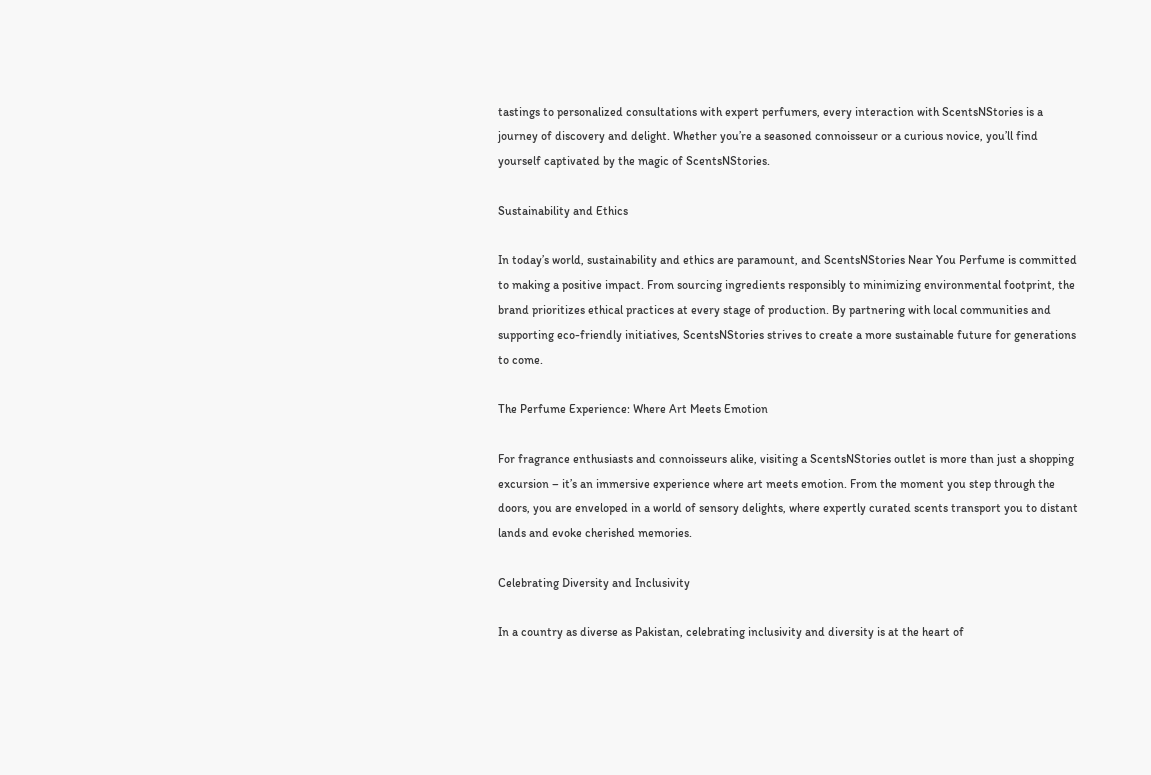tastings to personalized consultations with expert perfumers, every interaction with ScentsNStories is a journey of discovery and delight. Whether you’re a seasoned connoisseur or a curious novice, you’ll find yourself captivated by the magic of ScentsNStories.

Sustainability and Ethics

In today’s world, sustainability and ethics are paramount, and ScentsNStories Near You Perfume is committed to making a positive impact. From sourcing ingredients responsibly to minimizing environmental footprint, the brand prioritizes ethical practices at every stage of production. By partnering with local communities and supporting eco-friendly initiatives, ScentsNStories strives to create a more sustainable future for generations to come.

The Perfume Experience: Where Art Meets Emotion

For fragrance enthusiasts and connoisseurs alike, visiting a ScentsNStories outlet is more than just a shopping excursion – it’s an immersive experience where art meets emotion. From the moment you step through the doors, you are enveloped in a world of sensory delights, where expertly curated scents transport you to distant lands and evoke cherished memories.

Celebrating Diversity and Inclusivity

In a country as diverse as Pakistan, celebrating inclusivity and diversity is at the heart of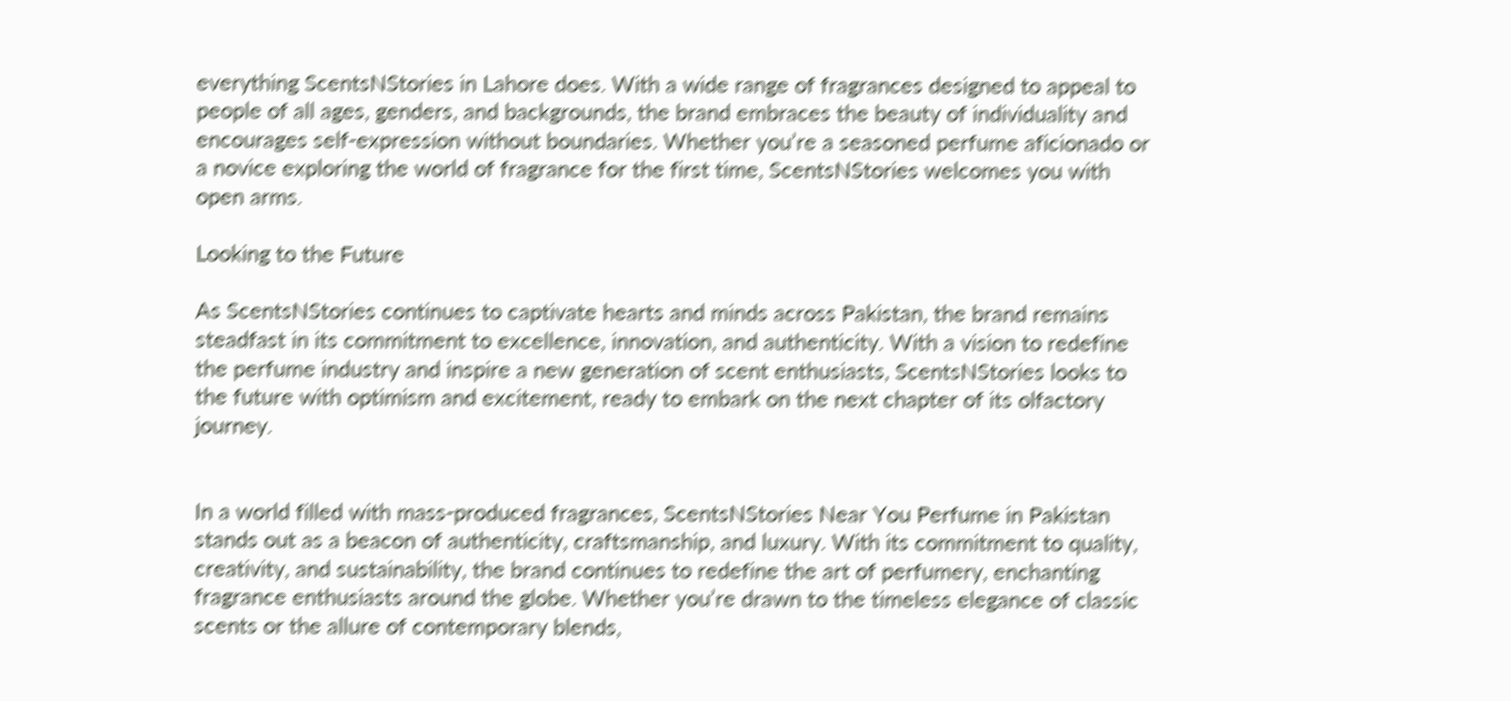everything ScentsNStories in Lahore does. With a wide range of fragrances designed to appeal to people of all ages, genders, and backgrounds, the brand embraces the beauty of individuality and encourages self-expression without boundaries. Whether you’re a seasoned perfume aficionado or a novice exploring the world of fragrance for the first time, ScentsNStories welcomes you with open arms.

Looking to the Future

As ScentsNStories continues to captivate hearts and minds across Pakistan, the brand remains steadfast in its commitment to excellence, innovation, and authenticity. With a vision to redefine the perfume industry and inspire a new generation of scent enthusiasts, ScentsNStories looks to the future with optimism and excitement, ready to embark on the next chapter of its olfactory journey.


In a world filled with mass-produced fragrances, ScentsNStories Near You Perfume in Pakistan stands out as a beacon of authenticity, craftsmanship, and luxury. With its commitment to quality, creativity, and sustainability, the brand continues to redefine the art of perfumery, enchanting fragrance enthusiasts around the globe. Whether you’re drawn to the timeless elegance of classic scents or the allure of contemporary blends,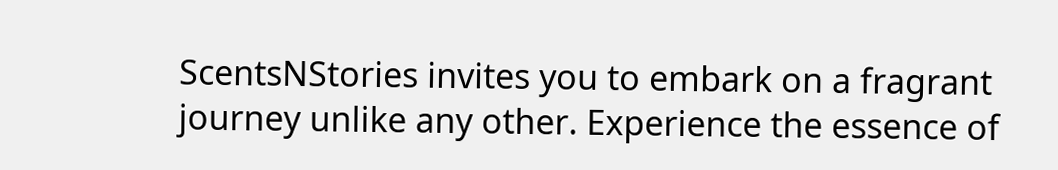ScentsNStories invites you to embark on a fragrant journey unlike any other. Experience the essence of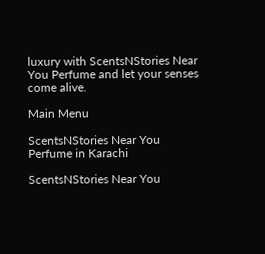luxury with ScentsNStories Near You Perfume and let your senses come alive.

Main Menu

ScentsNStories Near You Perfume in Karachi

ScentsNStories Near You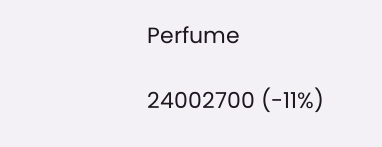Perfume

24002700 (-11%)